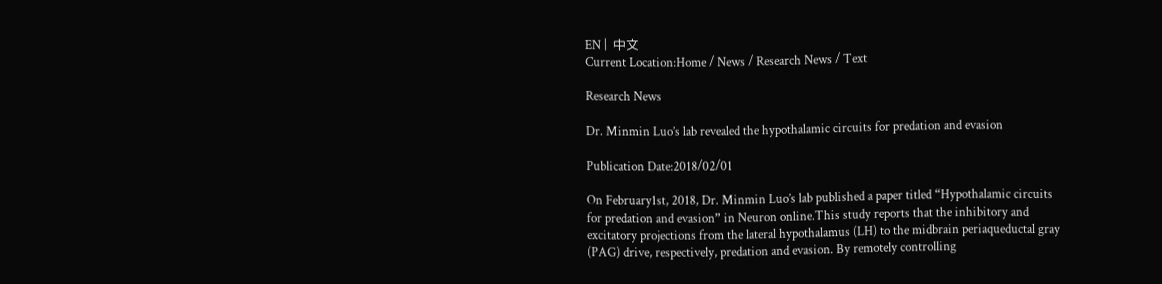EN |  中文
Current Location:Home / News / Research News / Text

Research News

Dr. Minmin Luo’s lab revealed the hypothalamic circuits for predation and evasion

Publication Date:2018/02/01

On February1st, 2018, Dr. Minmin Luo’s lab published a paper titled “Hypothalamic circuits for predation and evasion” in Neuron online.This study reports that the inhibitory and excitatory projections from the lateral hypothalamus (LH) to the midbrain periaqueductal gray (PAG) drive, respectively, predation and evasion. By remotely controlling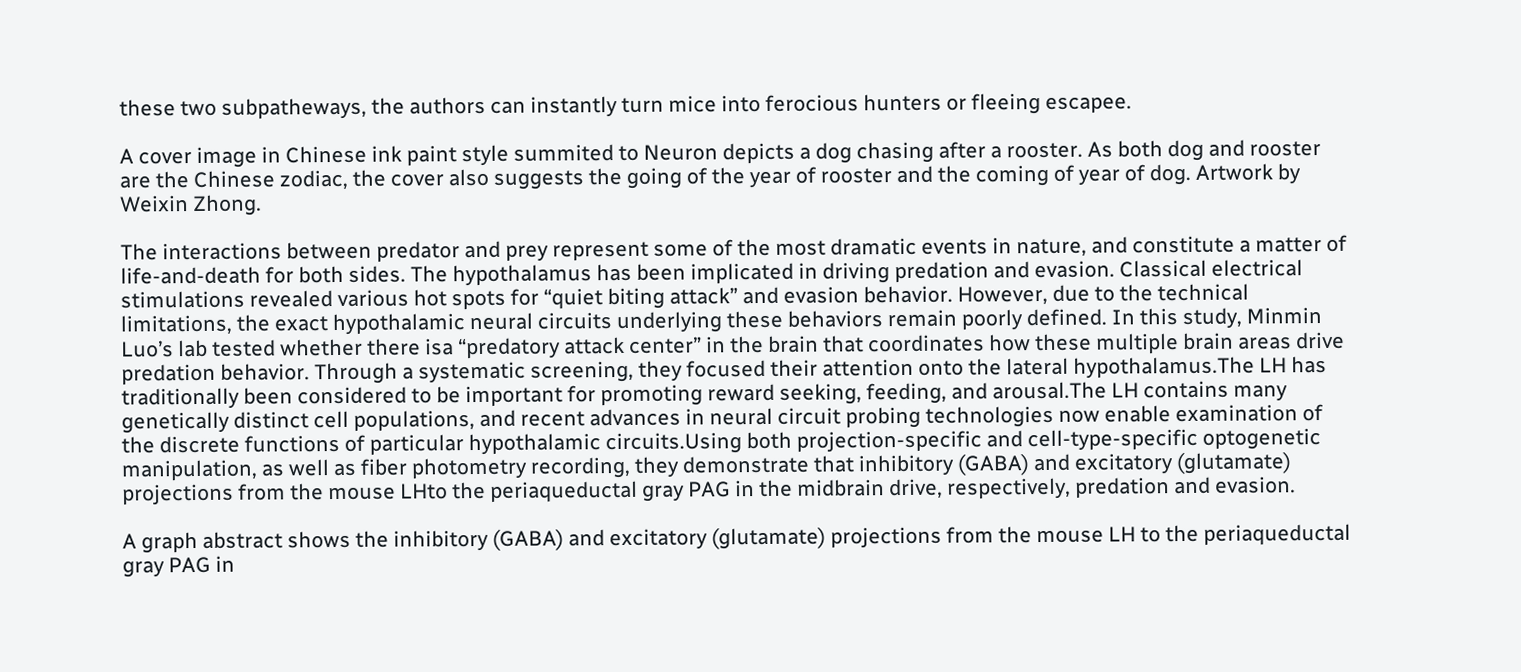these two subpatheways, the authors can instantly turn mice into ferocious hunters or fleeing escapee.

A cover image in Chinese ink paint style summited to Neuron depicts a dog chasing after a rooster. As both dog and rooster are the Chinese zodiac, the cover also suggests the going of the year of rooster and the coming of year of dog. Artwork by Weixin Zhong.

The interactions between predator and prey represent some of the most dramatic events in nature, and constitute a matter of life-and-death for both sides. The hypothalamus has been implicated in driving predation and evasion. Classical electrical stimulations revealed various hot spots for “quiet biting attack” and evasion behavior. However, due to the technical limitations, the exact hypothalamic neural circuits underlying these behaviors remain poorly defined. In this study, Minmin Luo’s lab tested whether there isa “predatory attack center” in the brain that coordinates how these multiple brain areas drive predation behavior. Through a systematic screening, they focused their attention onto the lateral hypothalamus.The LH has traditionally been considered to be important for promoting reward seeking, feeding, and arousal.The LH contains many genetically distinct cell populations, and recent advances in neural circuit probing technologies now enable examination of the discrete functions of particular hypothalamic circuits.Using both projection-specific and cell-type-specific optogenetic manipulation, as well as fiber photometry recording, they demonstrate that inhibitory (GABA) and excitatory (glutamate) projections from the mouse LHto the periaqueductal gray PAG in the midbrain drive, respectively, predation and evasion.

A graph abstract shows the inhibitory (GABA) and excitatory (glutamate) projections from the mouse LH to the periaqueductal gray PAG in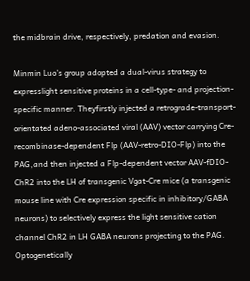the midbrain drive, respectively, predation and evasion.

Minmin Luo’s group adopted a dual-virus strategy to expresslight sensitive proteins in a cell-type- and projection-specific manner. Theyfirstly injected a retrograde-transport-orientated adeno-associated viral (AAV) vector carrying Cre-recombinase-dependent Flp (AAV-retro-DIO-Flp) into the PAG,and then injected a Flp-dependent vector AAV-fDIO-ChR2 into the LH of transgenic Vgat-Cre mice (a transgenic mouse line with Cre expression specific in inhibitory/GABA neurons) to selectively express the light sensitive cation channel ChR2 in LH GABA neurons projecting to the PAG. Optogenetically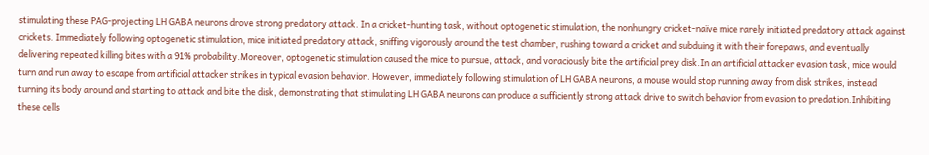stimulating these PAG-projecting LH GABA neurons drove strong predatory attack. In a cricket-hunting task, without optogenetic stimulation, the nonhungry cricket-naïve mice rarely initiated predatory attack against crickets. Immediately following optogenetic stimulation, mice initiated predatory attack, sniffing vigorously around the test chamber, rushing toward a cricket and subduing it with their forepaws, and eventually delivering repeated killing bites with a 91% probability.Moreover, optogenetic stimulation caused the mice to pursue, attack, and voraciously bite the artificial prey disk.In an artificial attacker evasion task, mice would turn and run away to escape from artificial attacker strikes in typical evasion behavior. However, immediately following stimulation of LH GABA neurons, a mouse would stop running away from disk strikes, instead turning its body around and starting to attack and bite the disk, demonstrating that stimulating LH GABA neurons can produce a sufficiently strong attack drive to switch behavior from evasion to predation.Inhibiting these cells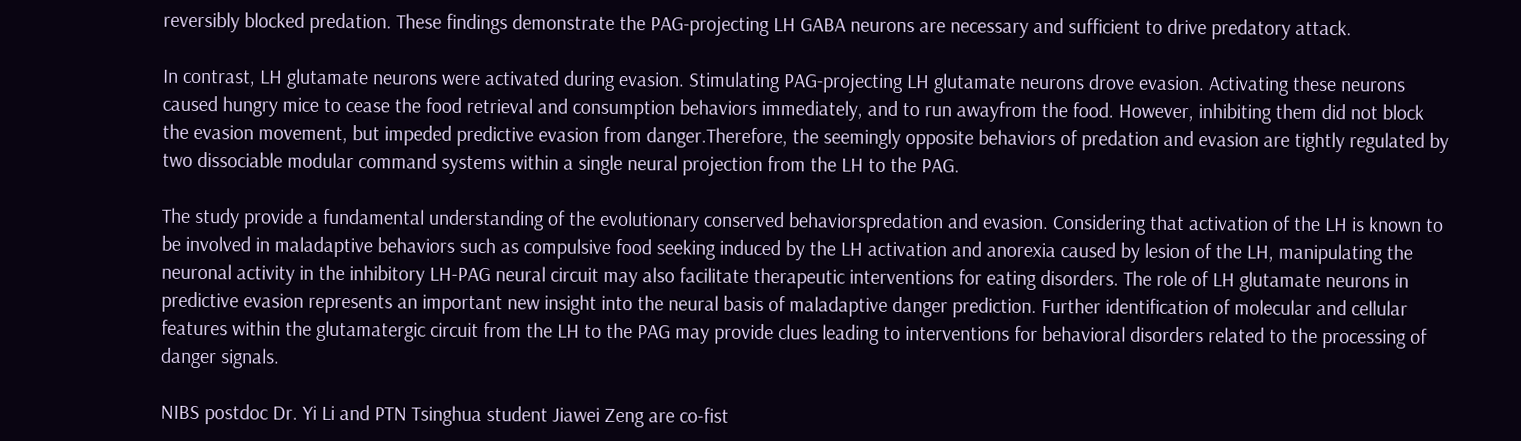reversibly blocked predation. These findings demonstrate the PAG-projecting LH GABA neurons are necessary and sufficient to drive predatory attack.

In contrast, LH glutamate neurons were activated during evasion. Stimulating PAG-projecting LH glutamate neurons drove evasion. Activating these neurons caused hungry mice to cease the food retrieval and consumption behaviors immediately, and to run awayfrom the food. However, inhibiting them did not block the evasion movement, but impeded predictive evasion from danger.Therefore, the seemingly opposite behaviors of predation and evasion are tightly regulated by two dissociable modular command systems within a single neural projection from the LH to the PAG.

The study provide a fundamental understanding of the evolutionary conserved behaviorspredation and evasion. Considering that activation of the LH is known to be involved in maladaptive behaviors such as compulsive food seeking induced by the LH activation and anorexia caused by lesion of the LH, manipulating the neuronal activity in the inhibitory LH-PAG neural circuit may also facilitate therapeutic interventions for eating disorders. The role of LH glutamate neurons in predictive evasion represents an important new insight into the neural basis of maladaptive danger prediction. Further identification of molecular and cellular features within the glutamatergic circuit from the LH to the PAG may provide clues leading to interventions for behavioral disorders related to the processing of danger signals.

NIBS postdoc Dr. Yi Li and PTN Tsinghua student Jiawei Zeng are co-fist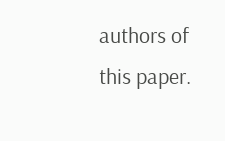authors of this paper.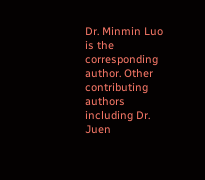Dr. Minmin Luo is the corresponding author. Other contributing authors including Dr. Juen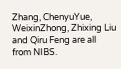Zhang, ChenyuYue, WeixinZhong, Zhixing Liu and Qiru Feng are all from NIBS.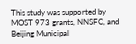This study was supported by MOST 973 grants, NNSFC, and Beijing Municipal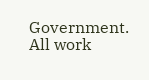Government. All work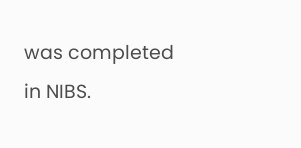was completed in NIBS.